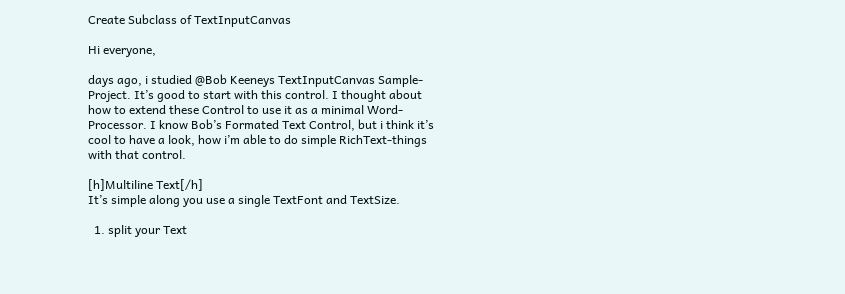Create Subclass of TextInputCanvas

Hi everyone,

days ago, i studied @Bob Keeneys TextInputCanvas Sample-Project. It’s good to start with this control. I thought about how to extend these Control to use it as a minimal Word-Processor. I know Bob’s Formated Text Control, but i think it’s cool to have a look, how i’m able to do simple RichText-things with that control.

[h]Multiline Text[/h]
It’s simple along you use a single TextFont and TextSize.

  1. split your Text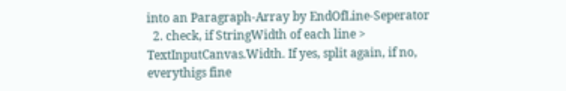into an Paragraph-Array by EndOfLine-Seperator
  2. check, if StringWidth of each line > TextInputCanvas.Width. If yes, split again, if no, everythigs fine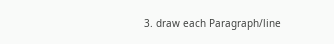3. draw each Paragraph/line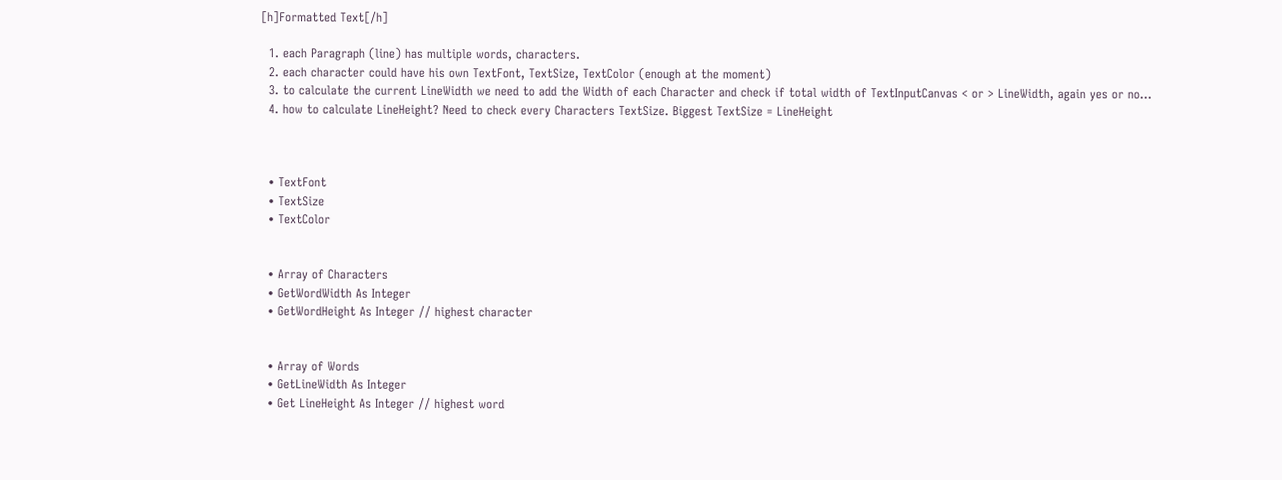[h]Formatted Text[/h]

  1. each Paragraph (line) has multiple words, characters.
  2. each character could have his own TextFont, TextSize, TextColor (enough at the moment)
  3. to calculate the current LineWidth we need to add the Width of each Character and check if total width of TextInputCanvas < or > LineWidth, again yes or no…
  4. how to calculate LineHeight? Need to check every Characters TextSize. Biggest TextSize = LineHeight



  • TextFont
  • TextSize
  • TextColor


  • Array of Characters
  • GetWordWidth As Integer
  • GetWordHeight As Integer // highest character


  • Array of Words
  • GetLineWidth As Integer
  • Get LineHeight As Integer // highest word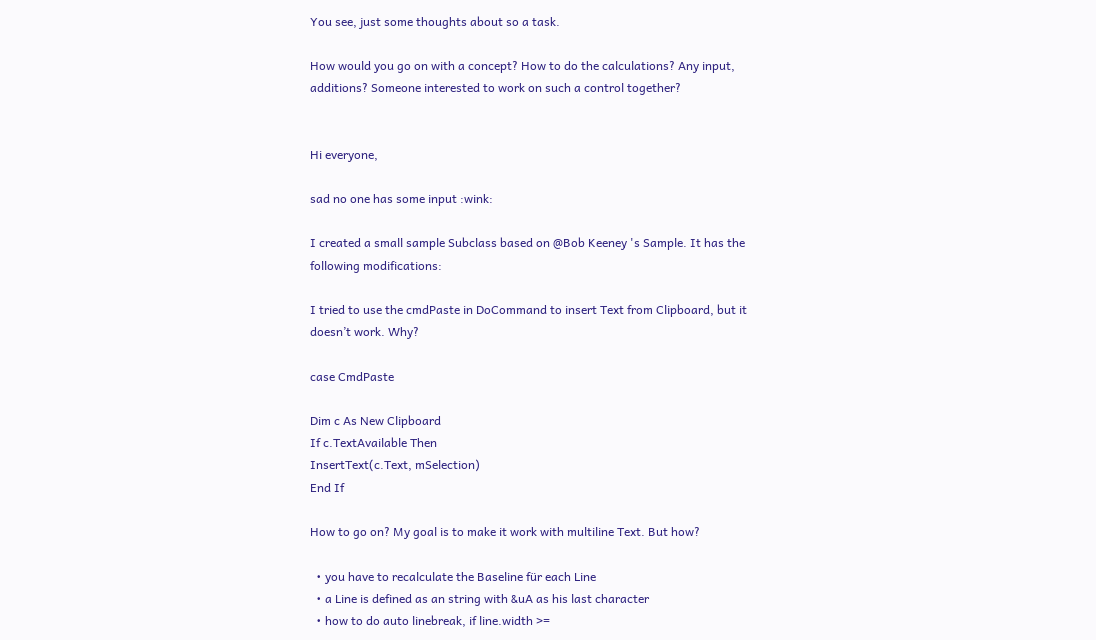You see, just some thoughts about so a task.

How would you go on with a concept? How to do the calculations? Any input, additions? Someone interested to work on such a control together?


Hi everyone,

sad no one has some input :wink:

I created a small sample Subclass based on @Bob Keeney 's Sample. It has the following modifications:

I tried to use the cmdPaste in DoCommand to insert Text from Clipboard, but it doesn’t work. Why?

case CmdPaste

Dim c As New Clipboard
If c.TextAvailable Then
InsertText(c.Text, mSelection)
End If

How to go on? My goal is to make it work with multiline Text. But how?

  • you have to recalculate the Baseline für each Line
  • a Line is defined as an string with &uA as his last character
  • how to do auto linebreak, if line.width >=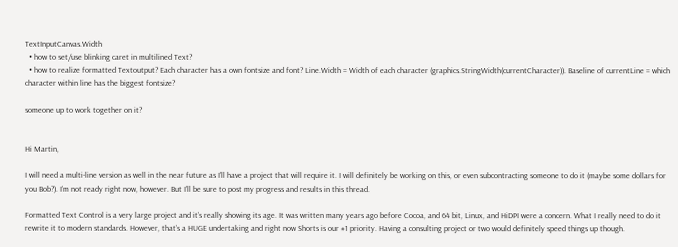TextInputCanvas.Width
  • how to set/use blinking caret in multilined Text?
  • how to realize formatted Textoutput? Each character has a own fontsize and font? Line.Width = Width of each character (graphics.StringWidth(currentCharacter)). Baseline of currentLine = which character within line has the biggest fontsize?

someone up to work together on it?


Hi Martin,

I will need a multi-line version as well in the near future as I’ll have a project that will require it. I will definitely be working on this, or even subcontracting someone to do it (maybe some dollars for you Bob?). I’m not ready right now, however. But I’ll be sure to post my progress and results in this thread.

Formatted Text Control is a very large project and it’s really showing its age. It was written many years ago before Cocoa, and 64 bit, Linux, and HiDPI were a concern. What I really need to do it rewrite it to modern standards. However, that’s a HUGE undertaking and right now Shorts is our #1 priority. Having a consulting project or two would definitely speed things up though.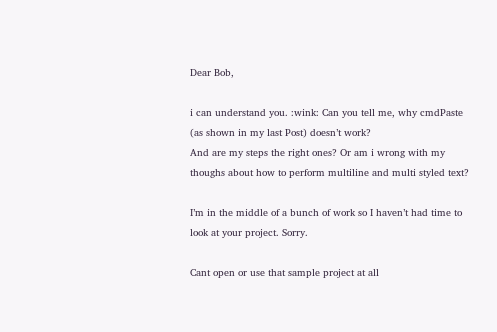Dear Bob,

i can understand you. :wink: Can you tell me, why cmdPaste (as shown in my last Post) doesn’t work?
And are my steps the right ones? Or am i wrong with my thoughs about how to perform multiline and multi styled text?

I’m in the middle of a bunch of work so I haven’t had time to look at your project. Sorry.

Cant open or use that sample project at all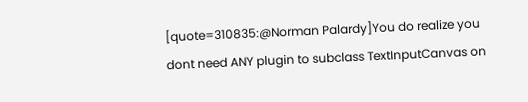[quote=310835:@Norman Palardy]You do realize you dont need ANY plugin to subclass TextInputCanvas on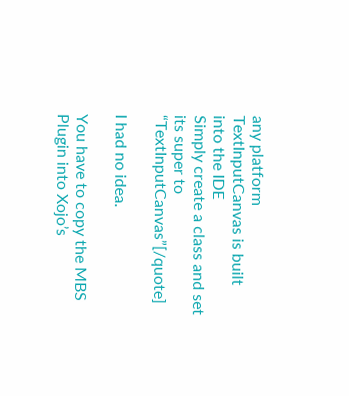any platform
TextInputCanvas is built into the IDE
Simply create a class and set its super to “TextInputCanvas”[/quote]

I had no idea.

You have to copy the MBS Plugin into Xojo’s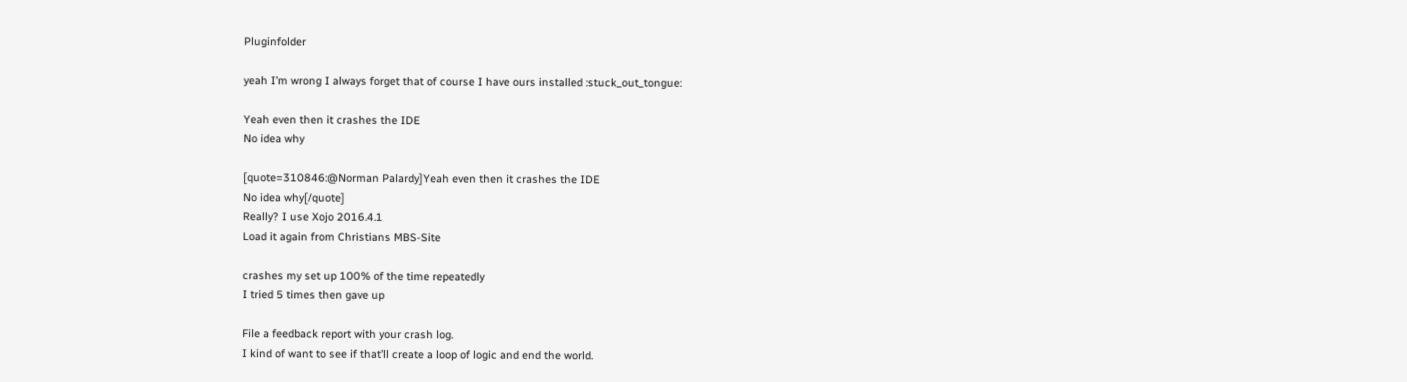Pluginfolder

yeah I’m wrong I always forget that of course I have ours installed :stuck_out_tongue:

Yeah even then it crashes the IDE
No idea why

[quote=310846:@Norman Palardy]Yeah even then it crashes the IDE
No idea why[/quote]
Really? I use Xojo 2016.4.1
Load it again from Christians MBS-Site

crashes my set up 100% of the time repeatedly
I tried 5 times then gave up

File a feedback report with your crash log.
I kind of want to see if that’ll create a loop of logic and end the world.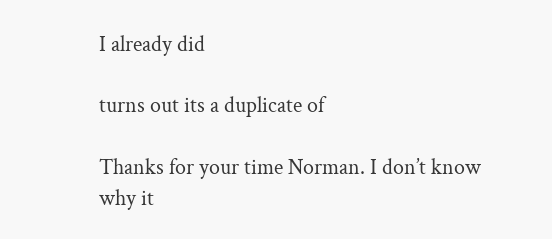I already did

turns out its a duplicate of

Thanks for your time Norman. I don’t know why it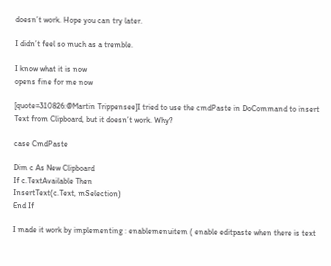doesn’t work. Hope you can try later.

I didn’t feel so much as a tremble.

I know what it is now
opens fine for me now

[quote=310826:@Martin Trippensee]I tried to use the cmdPaste in DoCommand to insert Text from Clipboard, but it doesn’t work. Why?

case CmdPaste

Dim c As New Clipboard
If c.TextAvailable Then
InsertText(c.Text, mSelection)
End If

I made it work by implementing : enablemenuitem ( enable editpaste when there is text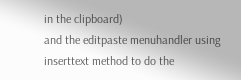in the clipboard)
and the editpaste menuhandler using inserttext method to do the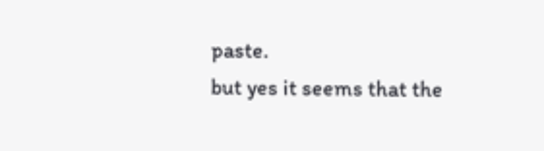paste.
but yes it seems that the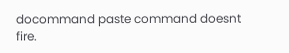docommand paste command doesnt fire.